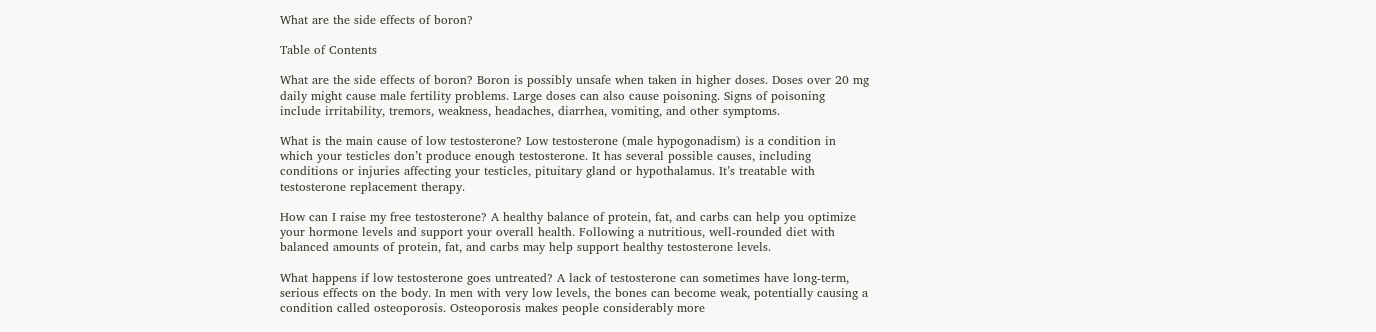What are the side effects of boron?

Table of Contents

What are the side effects of boron? Boron is possibly unsafe when taken in higher doses. Doses over 20 mg daily might cause male fertility problems. Large doses can also cause poisoning. Signs of poisoning include irritability, tremors, weakness, headaches, diarrhea, vomiting, and other symptoms.

What is the main cause of low testosterone? Low testosterone (male hypogonadism) is a condition in which your testicles don’t produce enough testosterone. It has several possible causes, including conditions or injuries affecting your testicles, pituitary gland or hypothalamus. It’s treatable with testosterone replacement therapy.

How can I raise my free testosterone? A healthy balance of protein, fat, and carbs can help you optimize your hormone levels and support your overall health. Following a nutritious, well-rounded diet with balanced amounts of protein, fat, and carbs may help support healthy testosterone levels.

What happens if low testosterone goes untreated? A lack of testosterone can sometimes have long-term, serious effects on the body. In men with very low levels, the bones can become weak, potentially causing a condition called osteoporosis. Osteoporosis makes people considerably more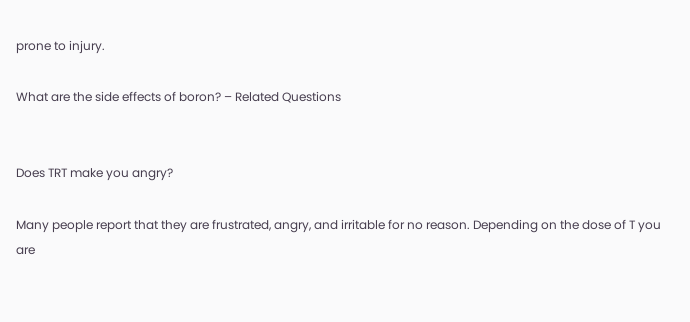prone to injury.

What are the side effects of boron? – Related Questions


Does TRT make you angry?

Many people report that they are frustrated, angry, and irritable for no reason. Depending on the dose of T you are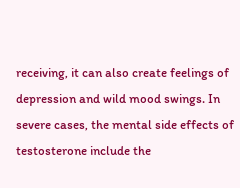receiving, it can also create feelings of depression and wild mood swings. In severe cases, the mental side effects of testosterone include the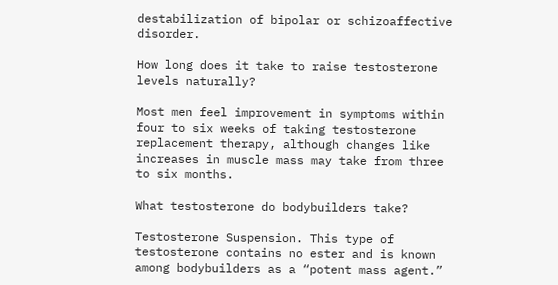destabilization of bipolar or schizoaffective disorder.

How long does it take to raise testosterone levels naturally?

Most men feel improvement in symptoms within four to six weeks of taking testosterone replacement therapy, although changes like increases in muscle mass may take from three to six months.

What testosterone do bodybuilders take?

Testosterone Suspension. This type of testosterone contains no ester and is known among bodybuilders as a “potent mass agent.”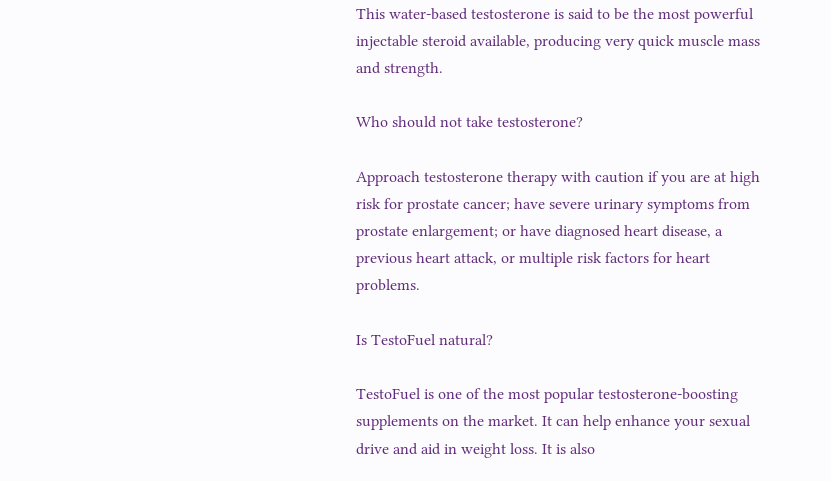This water-based testosterone is said to be the most powerful injectable steroid available, producing very quick muscle mass and strength.

Who should not take testosterone?

Approach testosterone therapy with caution if you are at high risk for prostate cancer; have severe urinary symptoms from prostate enlargement; or have diagnosed heart disease, a previous heart attack, or multiple risk factors for heart problems.

Is TestoFuel natural?

TestoFuel is one of the most popular testosterone-boosting supplements on the market. It can help enhance your sexual drive and aid in weight loss. It is also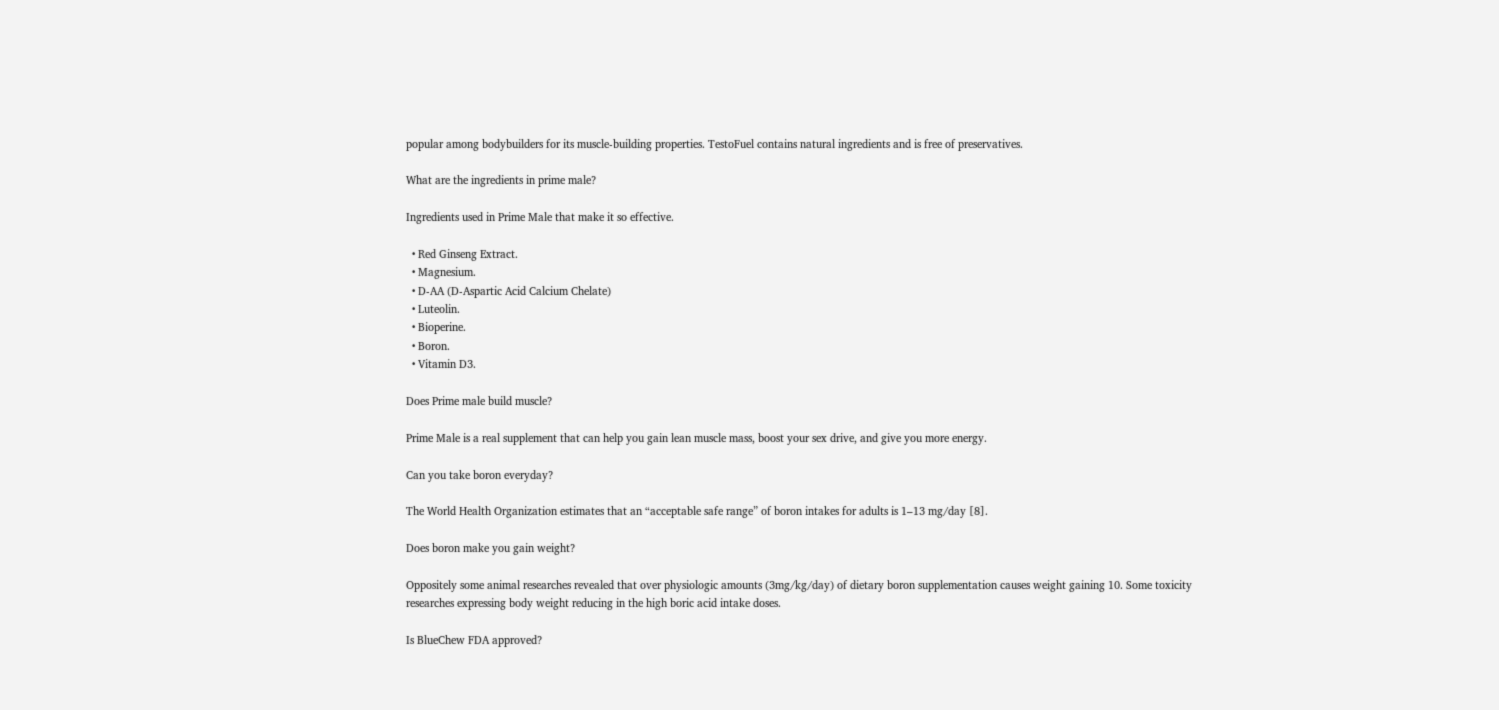popular among bodybuilders for its muscle-building properties. TestoFuel contains natural ingredients and is free of preservatives.

What are the ingredients in prime male?

Ingredients used in Prime Male that make it so effective.

  • Red Ginseng Extract.
  • Magnesium.
  • D-AA (D-Aspartic Acid Calcium Chelate)
  • Luteolin.
  • Bioperine.
  • Boron.
  • Vitamin D3.

Does Prime male build muscle?

Prime Male is a real supplement that can help you gain lean muscle mass, boost your sex drive, and give you more energy.

Can you take boron everyday?

The World Health Organization estimates that an “acceptable safe range” of boron intakes for adults is 1–13 mg/day [8].

Does boron make you gain weight?

Oppositely some animal researches revealed that over physiologic amounts (3mg/kg/day) of dietary boron supplementation causes weight gaining 10. Some toxicity researches expressing body weight reducing in the high boric acid intake doses.

Is BlueChew FDA approved?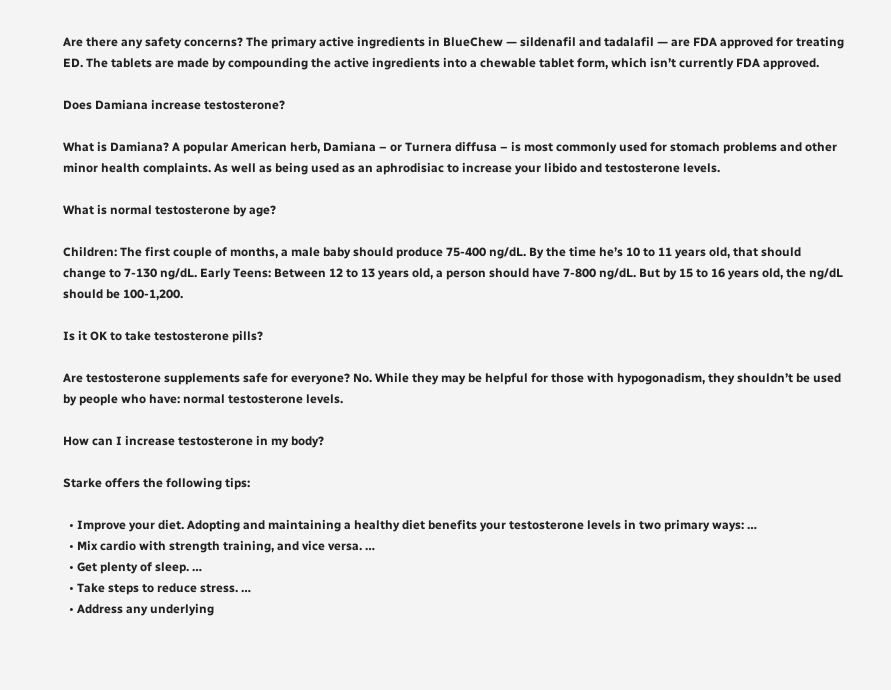Are there any safety concerns? The primary active ingredients in BlueChew — sildenafil and tadalafil — are FDA approved for treating ED. The tablets are made by compounding the active ingredients into a chewable tablet form, which isn’t currently FDA approved.

Does Damiana increase testosterone?

What is Damiana? A popular American herb, Damiana – or Turnera diffusa – is most commonly used for stomach problems and other minor health complaints. As well as being used as an aphrodisiac to increase your libido and testosterone levels.

What is normal testosterone by age?

Children: The first couple of months, a male baby should produce 75-400 ng/dL. By the time he’s 10 to 11 years old, that should change to 7-130 ng/dL. Early Teens: Between 12 to 13 years old, a person should have 7-800 ng/dL. But by 15 to 16 years old, the ng/dL should be 100-1,200.

Is it OK to take testosterone pills?

Are testosterone supplements safe for everyone? No. While they may be helpful for those with hypogonadism, they shouldn’t be used by people who have: normal testosterone levels.

How can I increase testosterone in my body?

Starke offers the following tips:

  • Improve your diet. Adopting and maintaining a healthy diet benefits your testosterone levels in two primary ways: …
  • Mix cardio with strength training, and vice versa. …
  • Get plenty of sleep. …
  • Take steps to reduce stress. …
  • Address any underlying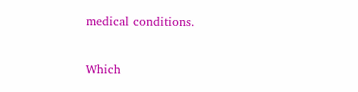medical conditions.

Which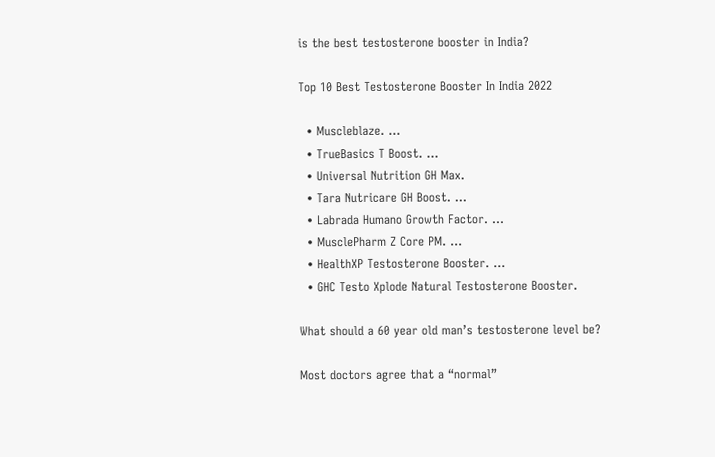is the best testosterone booster in India?

Top 10 Best Testosterone Booster In India 2022

  • Muscleblaze. …
  • TrueBasics T Boost. …
  • Universal Nutrition GH Max.
  • Tara Nutricare GH Boost. …
  • Labrada Humano Growth Factor. …
  • MusclePharm Z Core PM. …
  • HealthXP Testosterone Booster. …
  • GHC Testo Xplode Natural Testosterone Booster.

What should a 60 year old man’s testosterone level be?

Most doctors agree that a “normal”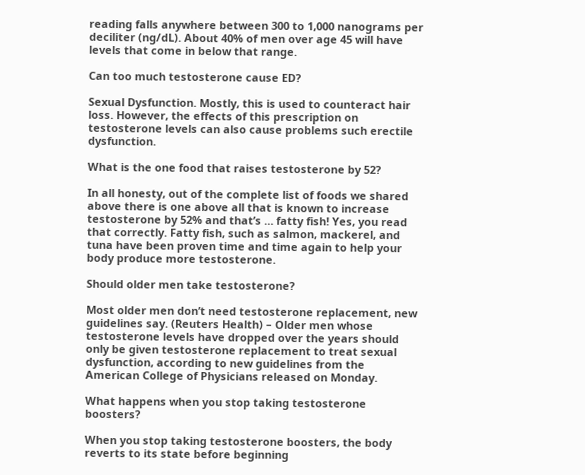reading falls anywhere between 300 to 1,000 nanograms per deciliter (ng/dL). About 40% of men over age 45 will have levels that come in below that range.

Can too much testosterone cause ED?

Sexual Dysfunction. Mostly, this is used to counteract hair loss. However, the effects of this prescription on testosterone levels can also cause problems such erectile dysfunction.

What is the one food that raises testosterone by 52?

In all honesty, out of the complete list of foods we shared above there is one above all that is known to increase testosterone by 52% and that’s … fatty fish! Yes, you read that correctly. Fatty fish, such as salmon, mackerel, and tuna have been proven time and time again to help your body produce more testosterone.

Should older men take testosterone?

Most older men don’t need testosterone replacement, new guidelines say. (Reuters Health) – Older men whose testosterone levels have dropped over the years should only be given testosterone replacement to treat sexual dysfunction, according to new guidelines from the American College of Physicians released on Monday.

What happens when you stop taking testosterone boosters?

When you stop taking testosterone boosters, the body reverts to its state before beginning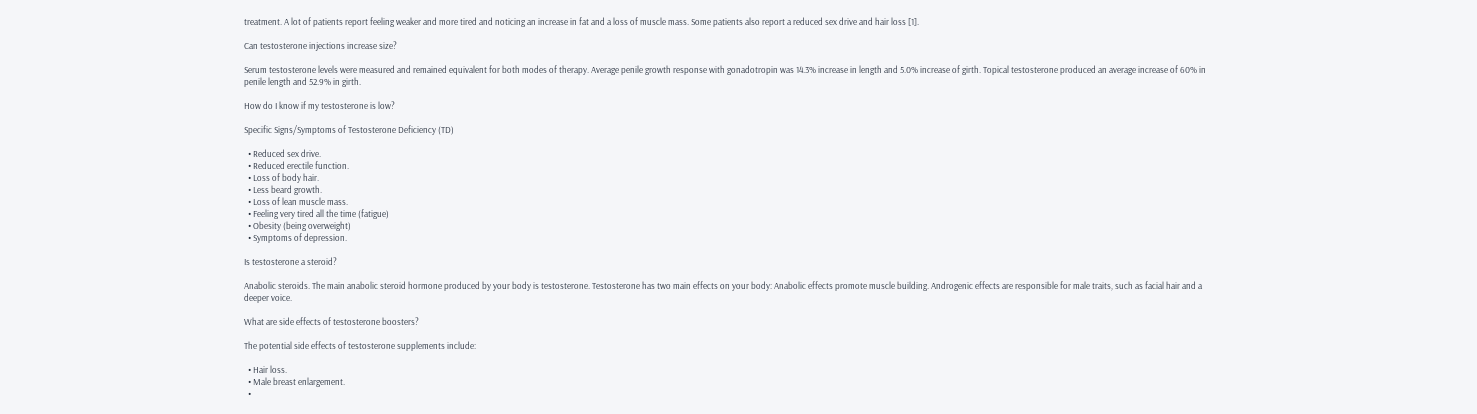treatment. A lot of patients report feeling weaker and more tired and noticing an increase in fat and a loss of muscle mass. Some patients also report a reduced sex drive and hair loss [1].

Can testosterone injections increase size?

Serum testosterone levels were measured and remained equivalent for both modes of therapy. Average penile growth response with gonadotropin was 14.3% increase in length and 5.0% increase of girth. Topical testosterone produced an average increase of 60% in penile length and 52.9% in girth.

How do I know if my testosterone is low?

Specific Signs/Symptoms of Testosterone Deficiency (TD)

  • Reduced sex drive.
  • Reduced erectile function.
  • Loss of body hair.
  • Less beard growth.
  • Loss of lean muscle mass.
  • Feeling very tired all the time (fatigue)
  • Obesity (being overweight)
  • Symptoms of depression.

Is testosterone a steroid?

Anabolic steroids. The main anabolic steroid hormone produced by your body is testosterone. Testosterone has two main effects on your body: Anabolic effects promote muscle building. Androgenic effects are responsible for male traits, such as facial hair and a deeper voice.

What are side effects of testosterone boosters?

The potential side effects of testosterone supplements include:

  • Hair loss.
  • Male breast enlargement.
  •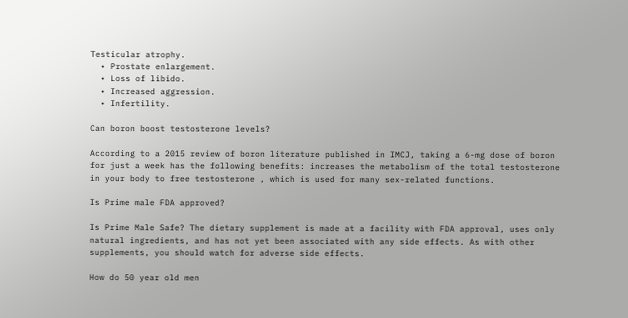Testicular atrophy.
  • Prostate enlargement.
  • Loss of libido.
  • Increased aggression.
  • Infertility.

Can boron boost testosterone levels?

According to a 2015 review of boron literature published in IMCJ, taking a 6-mg dose of boron for just a week has the following benefits: increases the metabolism of the total testosterone in your body to free testosterone , which is used for many sex-related functions.

Is Prime male FDA approved?

Is Prime Male Safe? The dietary supplement is made at a facility with FDA approval, uses only natural ingredients, and has not yet been associated with any side effects. As with other supplements, you should watch for adverse side effects.

How do 50 year old men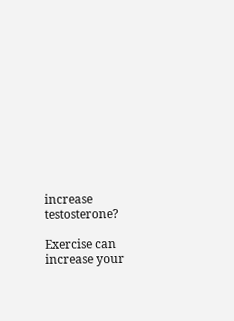increase testosterone?

Exercise can increase your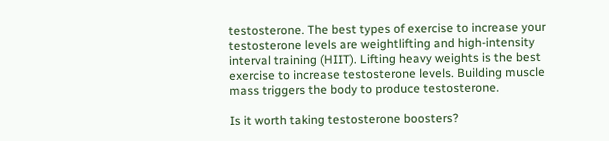testosterone. The best types of exercise to increase your testosterone levels are weightlifting and high-intensity interval training (HIIT). Lifting heavy weights is the best exercise to increase testosterone levels. Building muscle mass triggers the body to produce testosterone.

Is it worth taking testosterone boosters?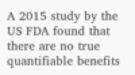A 2015 study by the US FDA found that there are no true quantifiable benefits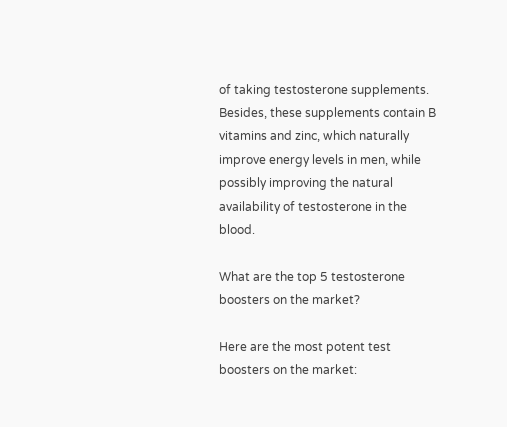of taking testosterone supplements. Besides, these supplements contain B vitamins and zinc, which naturally improve energy levels in men, while possibly improving the natural availability of testosterone in the blood.

What are the top 5 testosterone boosters on the market?

Here are the most potent test boosters on the market: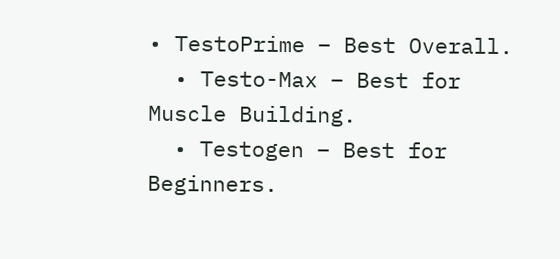• TestoPrime – Best Overall.
  • Testo-Max – Best for Muscle Building.
  • Testogen – Best for Beginners.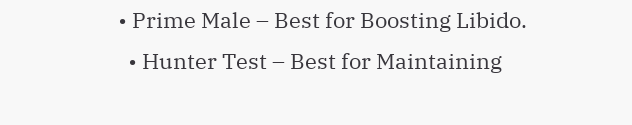• Prime Male – Best for Boosting Libido.
  • Hunter Test – Best for Maintaining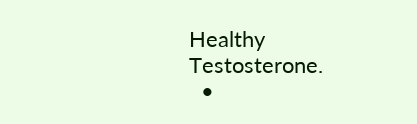Healthy Testosterone.
  •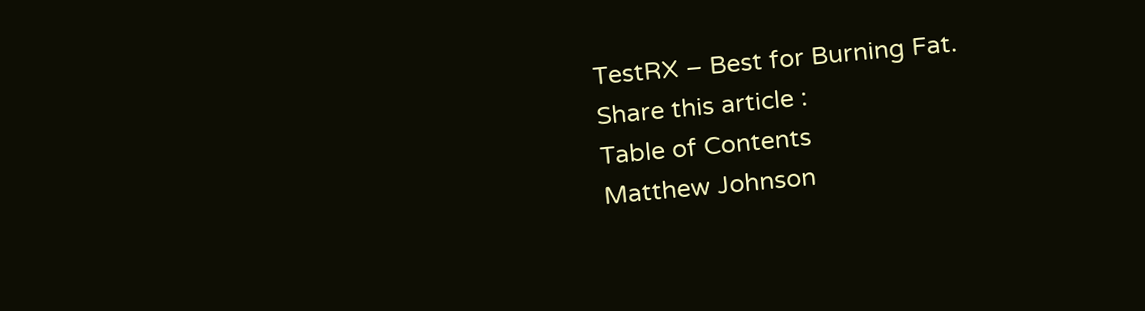TestRX – Best for Burning Fat.
Share this article :
Table of Contents
Matthew Johnson